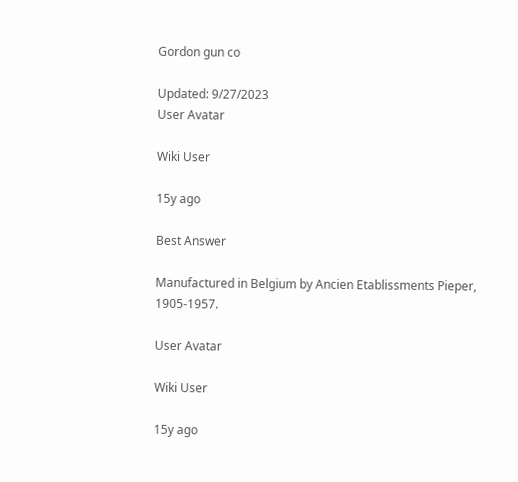Gordon gun co

Updated: 9/27/2023
User Avatar

Wiki User

15y ago

Best Answer

Manufactured in Belgium by Ancien Etablissments Pieper, 1905-1957.

User Avatar

Wiki User

15y ago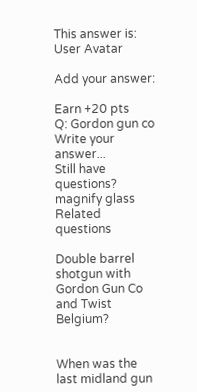This answer is:
User Avatar

Add your answer:

Earn +20 pts
Q: Gordon gun co
Write your answer...
Still have questions?
magnify glass
Related questions

Double barrel shotgun with Gordon Gun Co and Twist Belgium?


When was the last midland gun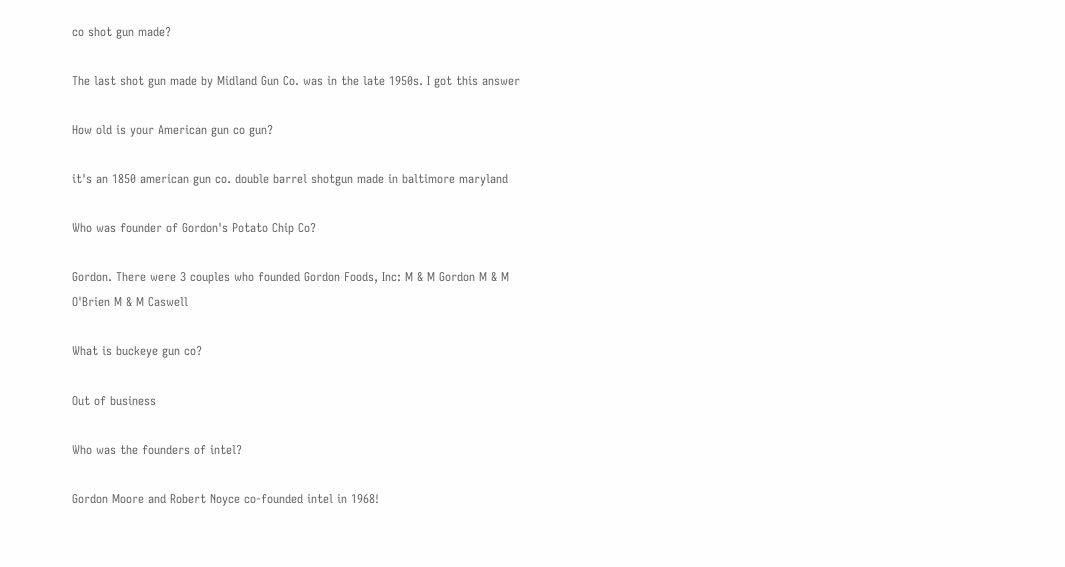co shot gun made?

The last shot gun made by Midland Gun Co. was in the late 1950s. I got this answer

How old is your American gun co gun?

it's an 1850 american gun co. double barrel shotgun made in baltimore maryland

Who was founder of Gordon's Potato Chip Co?

Gordon. There were 3 couples who founded Gordon Foods, Inc: M & M Gordon M & M O'Brien M & M Caswell

What is buckeye gun co?

Out of business

Who was the founders of intel?

Gordon Moore and Robert Noyce co-founded intel in 1968!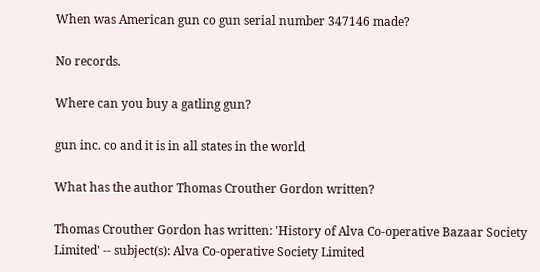When was American gun co gun serial number 347146 made?

No records.

Where can you buy a gatling gun?

gun inc. co and it is in all states in the world

What has the author Thomas Crouther Gordon written?

Thomas Crouther Gordon has written: 'History of Alva Co-operative Bazaar Society Limited' -- subject(s): Alva Co-operative Society Limited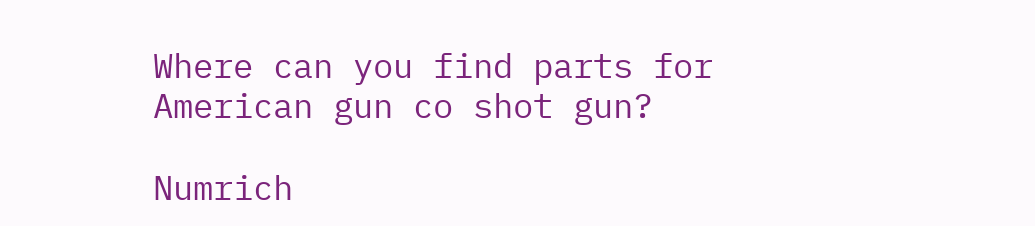Where can you find parts for American gun co shot gun?

Numrich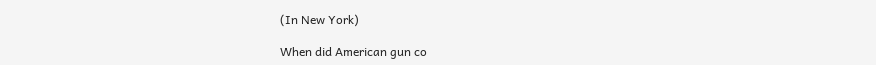(In New York)

When did American gun co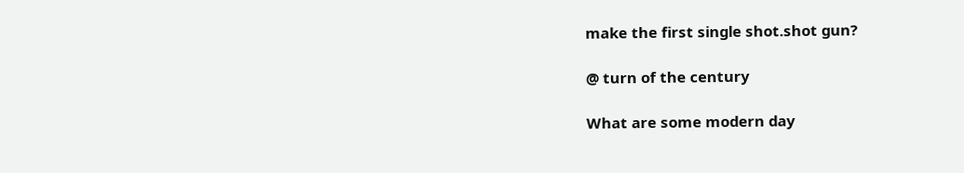make the first single shot.shot gun?

@ turn of the century

What are some modern day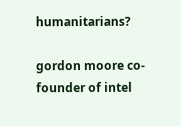humanitarians?

gordon moore co-founder of intel